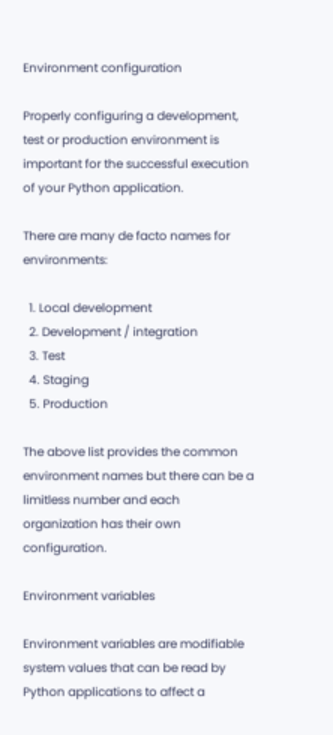Environment configuration

Properly configuring a development, test or production environment is important for the successful execution of your Python application.

There are many de facto names for environments:

  1. Local development
  2. Development / integration
  3. Test
  4. Staging
  5. Production

The above list provides the common environment names but there can be a limitless number and each organization has their own configuration.

Environment variables

Environment variables are modifiable system values that can be read by Python applications to affect a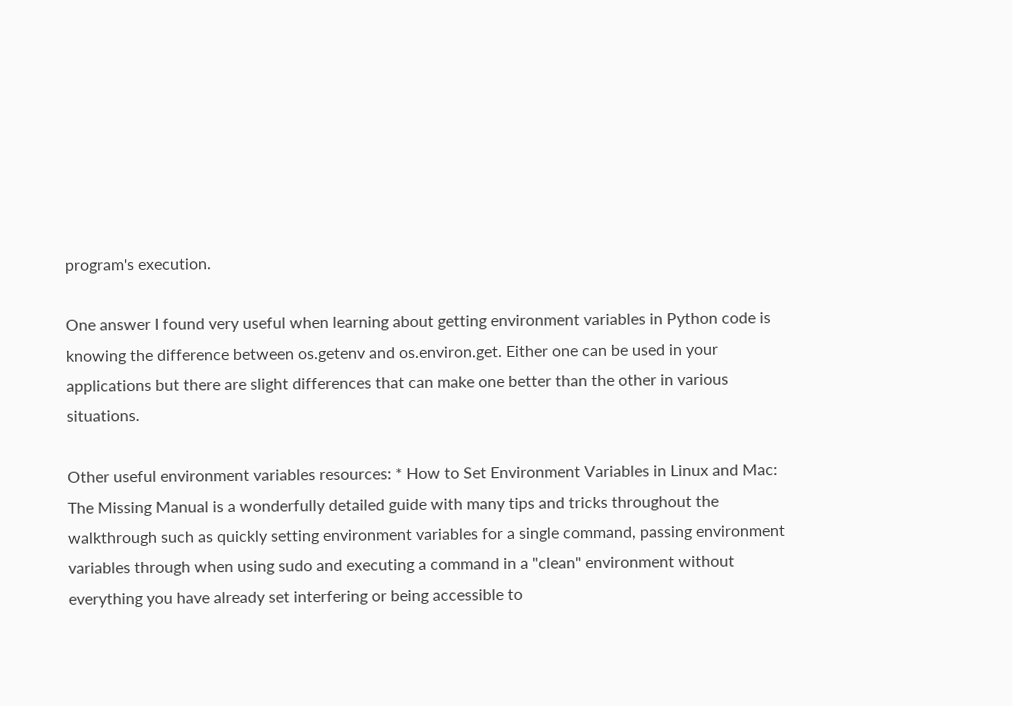program's execution.

One answer I found very useful when learning about getting environment variables in Python code is knowing the difference between os.getenv and os.environ.get. Either one can be used in your applications but there are slight differences that can make one better than the other in various situations.

Other useful environment variables resources: * How to Set Environment Variables in Linux and Mac: The Missing Manual is a wonderfully detailed guide with many tips and tricks throughout the walkthrough such as quickly setting environment variables for a single command, passing environment variables through when using sudo and executing a command in a "clean" environment without everything you have already set interfering or being accessible to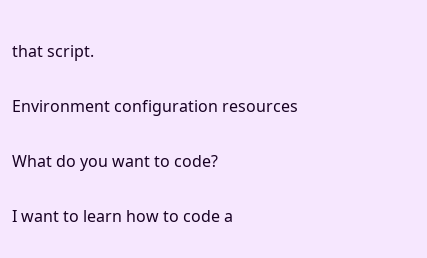that script.

Environment configuration resources

What do you want to code?

I want to learn how to code a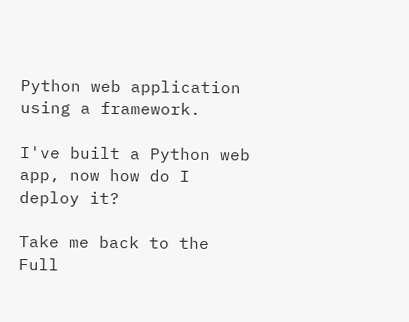Python web application using a framework.

I've built a Python web app, now how do I deploy it?

Take me back to the Full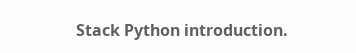Stack Python introduction.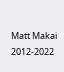Matt Makai 2012-2022